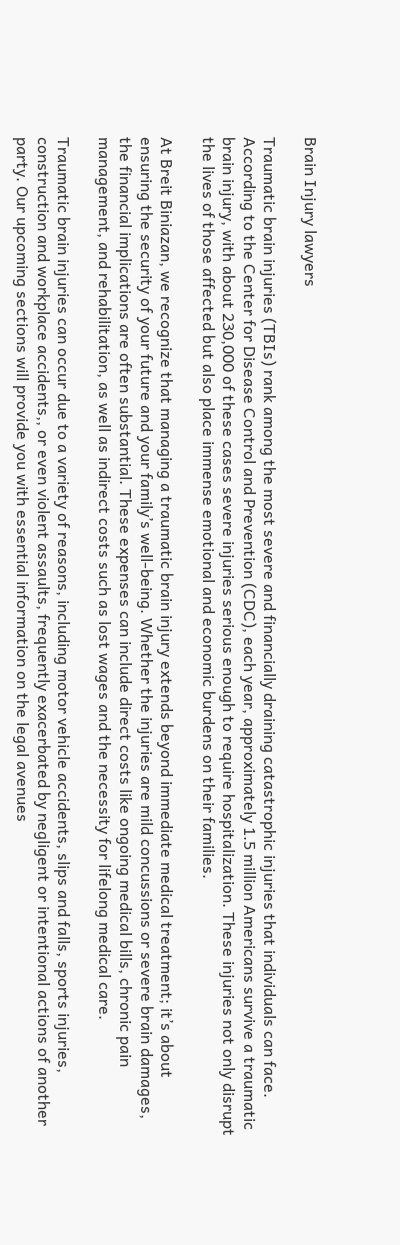Brain Injury lawyers

Traumatic brain injuries (TBIs) rank among the most severe and financially draining catastrophic injuries that individuals can face. According to the Center for Disease Control and Prevention (CDC), each year, approximately 1.5 million Americans survive a traumatic brain injury, with about 230,000 of these cases severe injuries serious enough to require hospitalization. These injuries not only disrupt the lives of those affected but also place immense emotional and economic burdens on their families.

At Breit Biniazan, we recognize that managing a traumatic brain injury extends beyond immediate medical treatment; it’s about ensuring the security of your future and your family’s well-being. Whether the injuries are mild concussions or severe brain damages, the financial implications are often substantial. These expenses can include direct costs like ongoing medical bills, chronic pain management, and rehabilitation, as well as indirect costs such as lost wages and the necessity for lifelong medical care.

Traumatic brain injuries can occur due to a variety of reasons, including motor vehicle accidents, slips and falls, sports injuries, construction and workplace accidents,, or even violent assaults, frequently exacerbated by negligent or intentional actions of another party. Our upcoming sections will provide you with essential information on the legal avenues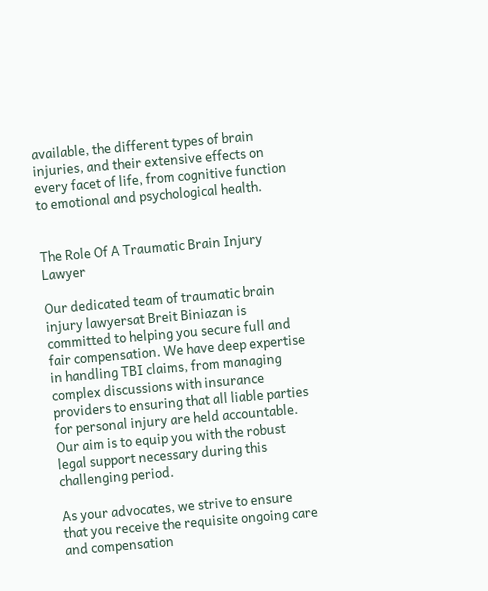available, the different types of brain injuries, and their extensive effects on every facet of life, from cognitive function to emotional and psychological health.


The Role Of A Traumatic Brain Injury Lawyer

Our dedicated team of traumatic brain injury lawyersat Breit Biniazan is committed to helping you secure full and fair compensation. We have deep expertise in handling TBI claims, from managing complex discussions with insurance providers to ensuring that all liable parties for personal injury are held accountable. Our aim is to equip you with the robust legal support necessary during this challenging period.

As your advocates, we strive to ensure that you receive the requisite ongoing care and compensation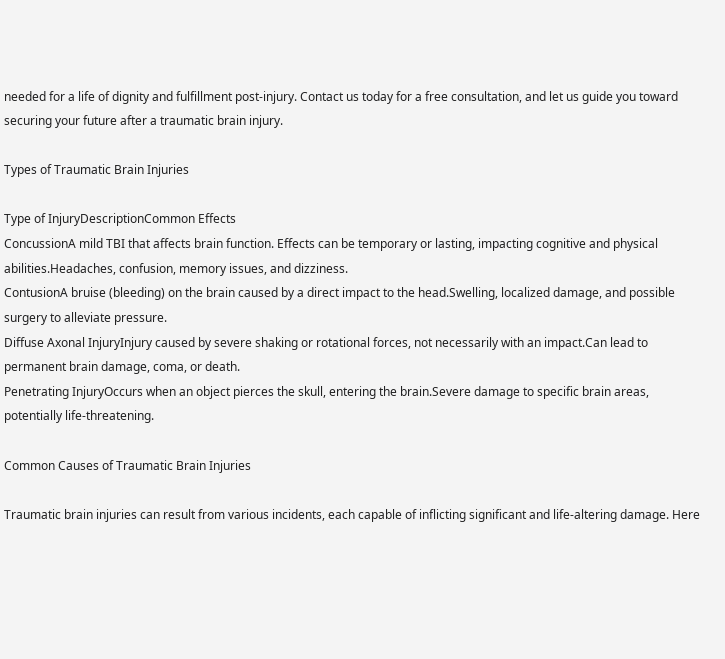needed for a life of dignity and fulfillment post-injury. Contact us today for a free consultation, and let us guide you toward securing your future after a traumatic brain injury.

Types of Traumatic Brain Injuries

Type of InjuryDescriptionCommon Effects
ConcussionA mild TBI that affects brain function. Effects can be temporary or lasting, impacting cognitive and physical abilities.Headaches, confusion, memory issues, and dizziness.
ContusionA bruise (bleeding) on the brain caused by a direct impact to the head.Swelling, localized damage, and possible surgery to alleviate pressure.
Diffuse Axonal InjuryInjury caused by severe shaking or rotational forces, not necessarily with an impact.Can lead to permanent brain damage, coma, or death.
Penetrating InjuryOccurs when an object pierces the skull, entering the brain.Severe damage to specific brain areas, potentially life-threatening.

Common Causes of Traumatic Brain Injuries

Traumatic brain injuries can result from various incidents, each capable of inflicting significant and life-altering damage. Here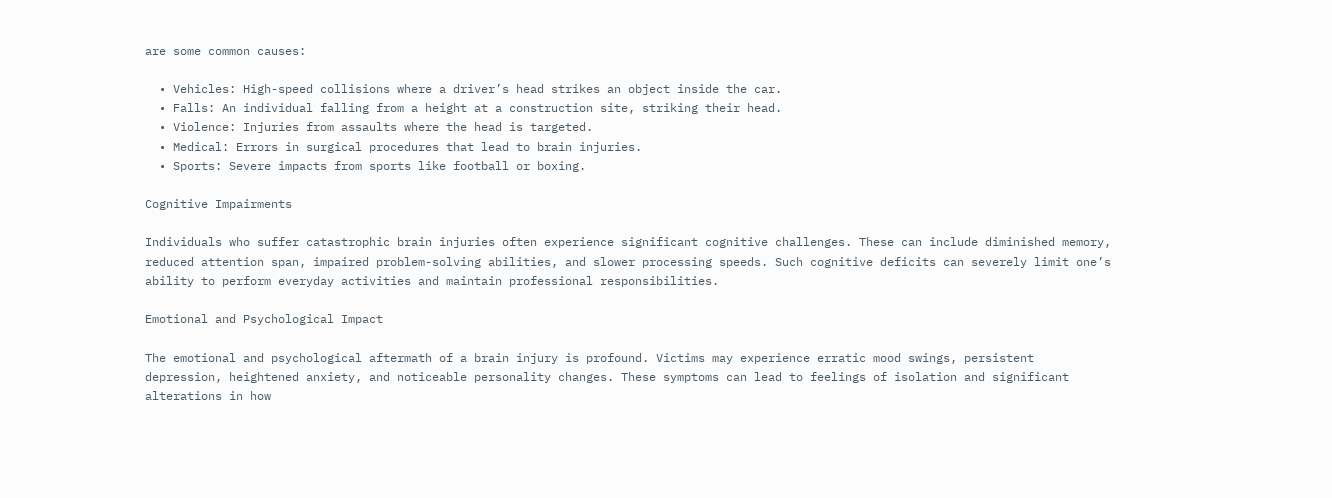are some common causes:

  • Vehicles: High-speed collisions where a driver’s head strikes an object inside the car.
  • Falls: An individual falling from a height at a construction site, striking their head.
  • Violence: Injuries from assaults where the head is targeted.
  • Medical: Errors in surgical procedures that lead to brain injuries.
  • Sports: Severe impacts from sports like football or boxing.

Cognitive Impairments

Individuals who suffer catastrophic brain injuries often experience significant cognitive challenges. These can include diminished memory, reduced attention span, impaired problem-solving abilities, and slower processing speeds. Such cognitive deficits can severely limit one’s ability to perform everyday activities and maintain professional responsibilities.

Emotional and Psychological Impact

The emotional and psychological aftermath of a brain injury is profound. Victims may experience erratic mood swings, persistent depression, heightened anxiety, and noticeable personality changes. These symptoms can lead to feelings of isolation and significant alterations in how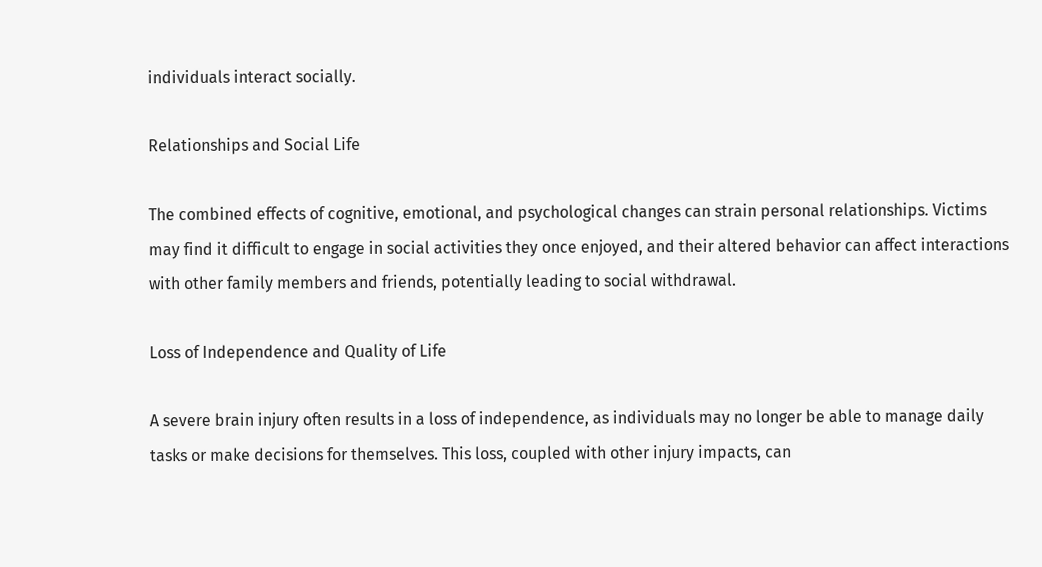individuals interact socially.

Relationships and Social Life

The combined effects of cognitive, emotional, and psychological changes can strain personal relationships. Victims may find it difficult to engage in social activities they once enjoyed, and their altered behavior can affect interactions with other family members and friends, potentially leading to social withdrawal.

Loss of Independence and Quality of Life

A severe brain injury often results in a loss of independence, as individuals may no longer be able to manage daily tasks or make decisions for themselves. This loss, coupled with other injury impacts, can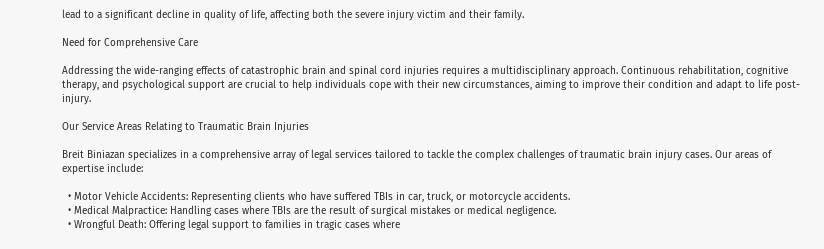lead to a significant decline in quality of life, affecting both the severe injury victim and their family.

Need for Comprehensive Care

Addressing the wide-ranging effects of catastrophic brain and spinal cord injuries requires a multidisciplinary approach. Continuous rehabilitation, cognitive therapy, and psychological support are crucial to help individuals cope with their new circumstances, aiming to improve their condition and adapt to life post-injury.

Our Service Areas Relating to Traumatic Brain Injuries

Breit Biniazan specializes in a comprehensive array of legal services tailored to tackle the complex challenges of traumatic brain injury cases. Our areas of expertise include:

  • Motor Vehicle Accidents: Representing clients who have suffered TBIs in car, truck, or motorcycle accidents.
  • Medical Malpractice: Handling cases where TBIs are the result of surgical mistakes or medical negligence.
  • Wrongful Death: Offering legal support to families in tragic cases where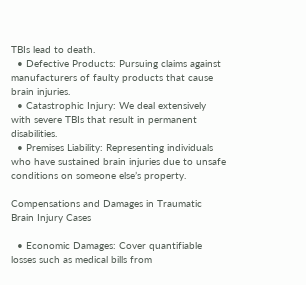TBIs lead to death.
  • Defective Products: Pursuing claims against manufacturers of faulty products that cause brain injuries.
  • Catastrophic Injury: We deal extensively with severe TBIs that result in permanent disabilities.
  • Premises Liability: Representing individuals who have sustained brain injuries due to unsafe conditions on someone else’s property.

Compensations and Damages in Traumatic Brain Injury Cases

  • Economic Damages: Cover quantifiable losses such as medical bills from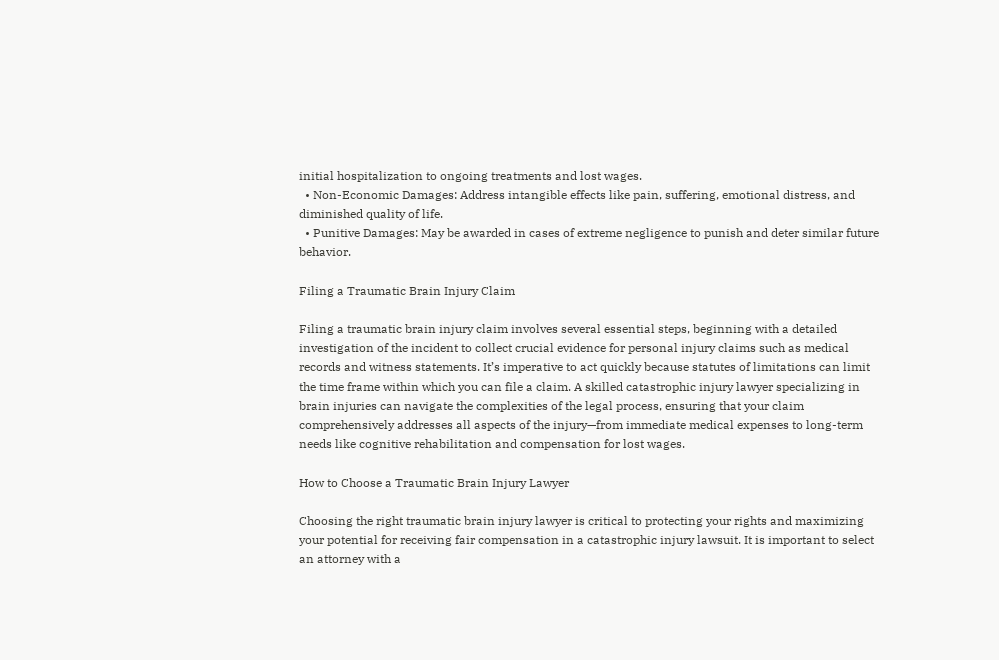initial hospitalization to ongoing treatments and lost wages.
  • Non-Economic Damages: Address intangible effects like pain, suffering, emotional distress, and diminished quality of life.
  • Punitive Damages: May be awarded in cases of extreme negligence to punish and deter similar future behavior.

Filing a Traumatic Brain Injury Claim

Filing a traumatic brain injury claim involves several essential steps, beginning with a detailed investigation of the incident to collect crucial evidence for personal injury claims such as medical records and witness statements. It’s imperative to act quickly because statutes of limitations can limit the time frame within which you can file a claim. A skilled catastrophic injury lawyer specializing in brain injuries can navigate the complexities of the legal process, ensuring that your claim comprehensively addresses all aspects of the injury—from immediate medical expenses to long-term needs like cognitive rehabilitation and compensation for lost wages.

How to Choose a Traumatic Brain Injury Lawyer

Choosing the right traumatic brain injury lawyer is critical to protecting your rights and maximizing your potential for receiving fair compensation in a catastrophic injury lawsuit. It is important to select an attorney with a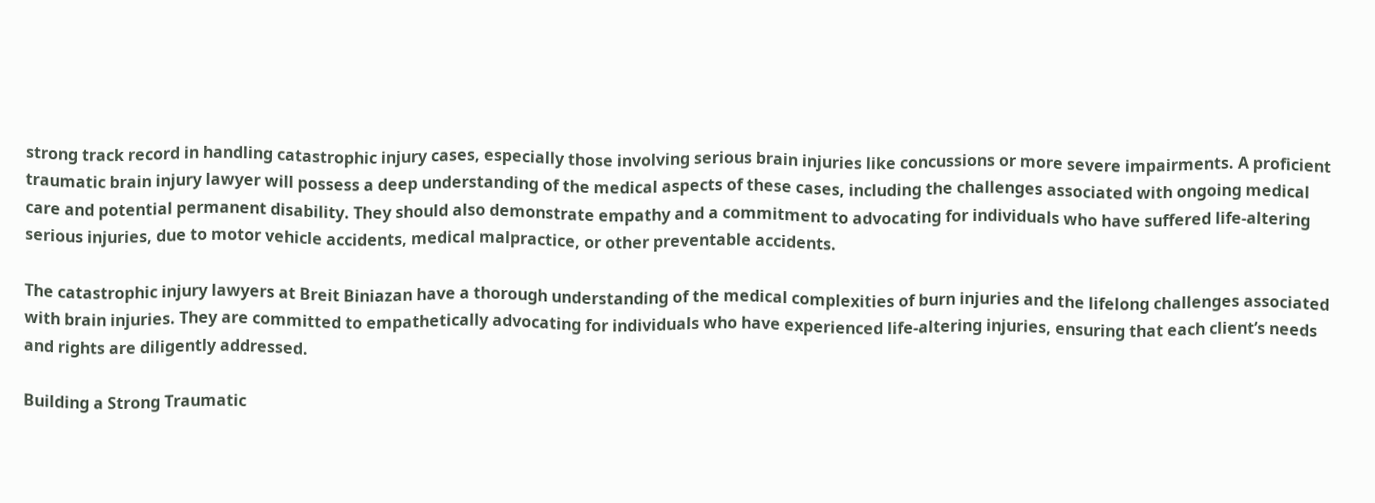strong track record in handling catastrophic injury cases, especially those involving serious brain injuries like concussions or more severe impairments. A proficient traumatic brain injury lawyer will possess a deep understanding of the medical aspects of these cases, including the challenges associated with ongoing medical care and potential permanent disability. They should also demonstrate empathy and a commitment to advocating for individuals who have suffered life-altering serious injuries, due to motor vehicle accidents, medical malpractice, or other preventable accidents.

The catastrophic injury lawyers at Breit Biniazan have a thorough understanding of the medical complexities of burn injuries and the lifelong challenges associated with brain injuries. They are committed to empathetically advocating for individuals who have experienced life-altering injuries, ensuring that each client’s needs and rights are diligently addressed.

Building a Strong Traumatic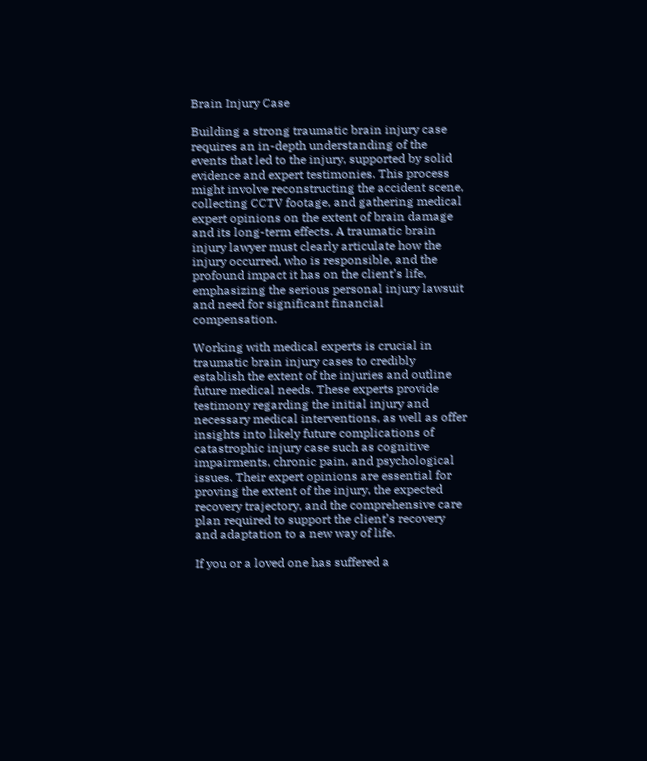Brain Injury Case

Building a strong traumatic brain injury case requires an in-depth understanding of the events that led to the injury, supported by solid evidence and expert testimonies. This process might involve reconstructing the accident scene, collecting CCTV footage, and gathering medical expert opinions on the extent of brain damage and its long-term effects. A traumatic brain injury lawyer must clearly articulate how the injury occurred, who is responsible, and the profound impact it has on the client’s life, emphasizing the serious personal injury lawsuit and need for significant financial compensation.

Working with medical experts is crucial in traumatic brain injury cases to credibly establish the extent of the injuries and outline future medical needs. These experts provide testimony regarding the initial injury and necessary medical interventions, as well as offer insights into likely future complications of catastrophic injury case such as cognitive impairments, chronic pain, and psychological issues. Their expert opinions are essential for proving the extent of the injury, the expected recovery trajectory, and the comprehensive care plan required to support the client’s recovery and adaptation to a new way of life.

If you or a loved one has suffered a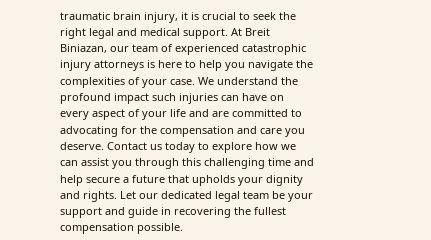traumatic brain injury, it is crucial to seek the right legal and medical support. At Breit Biniazan, our team of experienced catastrophic injury attorneys is here to help you navigate the complexities of your case. We understand the profound impact such injuries can have on every aspect of your life and are committed to advocating for the compensation and care you deserve. Contact us today to explore how we can assist you through this challenging time and help secure a future that upholds your dignity and rights. Let our dedicated legal team be your support and guide in recovering the fullest compensation possible.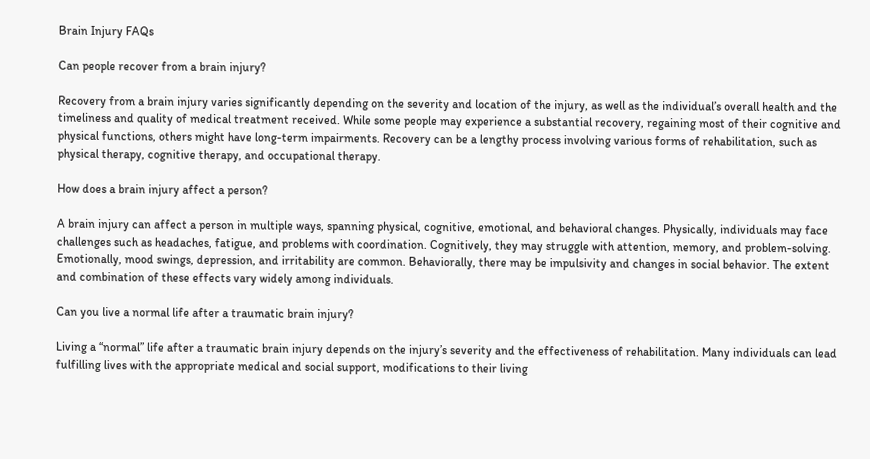Brain Injury FAQs

Can people recover from a brain injury?

Recovery from a brain injury varies significantly depending on the severity and location of the injury, as well as the individual’s overall health and the timeliness and quality of medical treatment received. While some people may experience a substantial recovery, regaining most of their cognitive and physical functions, others might have long-term impairments. Recovery can be a lengthy process involving various forms of rehabilitation, such as physical therapy, cognitive therapy, and occupational therapy.

How does a brain injury affect a person?

A brain injury can affect a person in multiple ways, spanning physical, cognitive, emotional, and behavioral changes. Physically, individuals may face challenges such as headaches, fatigue, and problems with coordination. Cognitively, they may struggle with attention, memory, and problem-solving. Emotionally, mood swings, depression, and irritability are common. Behaviorally, there may be impulsivity and changes in social behavior. The extent and combination of these effects vary widely among individuals.

Can you live a normal life after a traumatic brain injury?

Living a “normal” life after a traumatic brain injury depends on the injury’s severity and the effectiveness of rehabilitation. Many individuals can lead fulfilling lives with the appropriate medical and social support, modifications to their living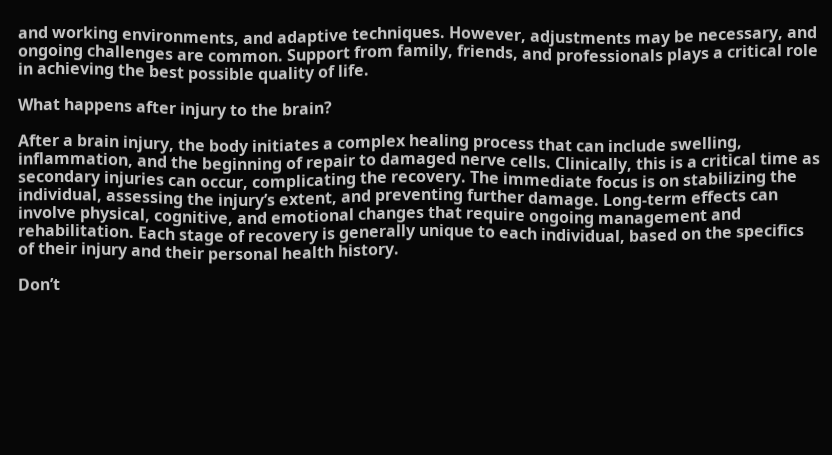and working environments, and adaptive techniques. However, adjustments may be necessary, and ongoing challenges are common. Support from family, friends, and professionals plays a critical role in achieving the best possible quality of life.

What happens after injury to the brain?

After a brain injury, the body initiates a complex healing process that can include swelling, inflammation, and the beginning of repair to damaged nerve cells. Clinically, this is a critical time as secondary injuries can occur, complicating the recovery. The immediate focus is on stabilizing the individual, assessing the injury’s extent, and preventing further damage. Long-term effects can involve physical, cognitive, and emotional changes that require ongoing management and rehabilitation. Each stage of recovery is generally unique to each individual, based on the specifics of their injury and their personal health history.

Don’t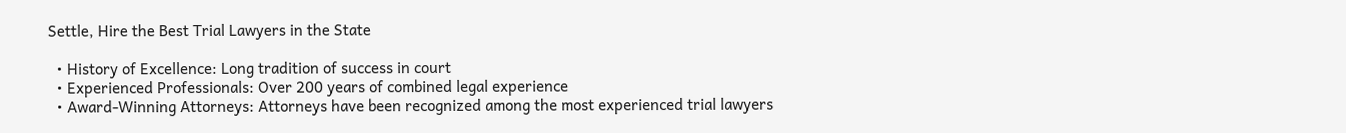Settle, Hire the Best Trial Lawyers in the State

  • History of Excellence: Long tradition of success in court
  • Experienced Professionals: Over 200 years of combined legal experience
  • Award-Winning Attorneys: Attorneys have been recognized among the most experienced trial lawyers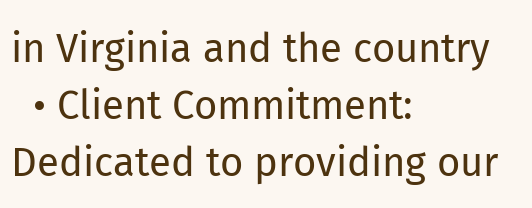in Virginia and the country
  • Client Commitment: Dedicated to providing our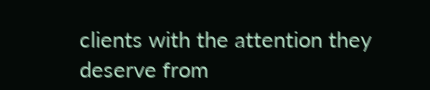clients with the attention they deserve from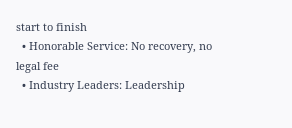start to finish
  • Honorable Service: No recovery, no legal fee
  • Industry Leaders: Leadership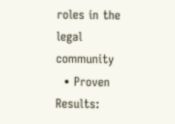roles in the legal community
  • Proven Results: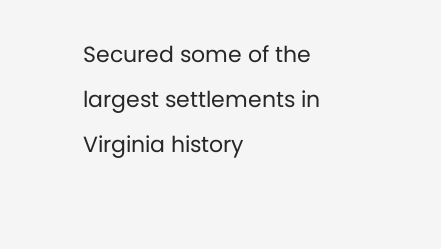Secured some of the largest settlements in Virginia history